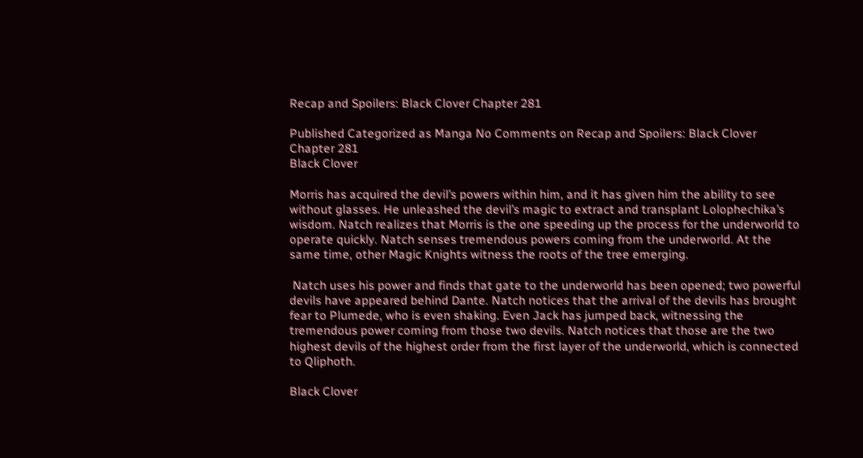Recap and Spoilers: Black Clover Chapter 281

Published Categorized as Manga No Comments on Recap and Spoilers: Black Clover Chapter 281
Black Clover

Morris has acquired the devil’s powers within him, and it has given him the ability to see without glasses. He unleashed the devil’s magic to extract and transplant Lolophechika’s wisdom. Natch realizes that Morris is the one speeding up the process for the underworld to operate quickly. Natch senses tremendous powers coming from the underworld. At the same time, other Magic Knights witness the roots of the tree emerging.

 Natch uses his power and finds that gate to the underworld has been opened; two powerful devils have appeared behind Dante. Natch notices that the arrival of the devils has brought fear to Plumede, who is even shaking. Even Jack has jumped back, witnessing the tremendous power coming from those two devils. Natch notices that those are the two highest devils of the highest order from the first layer of the underworld, which is connected to Qliphoth.

Black Clover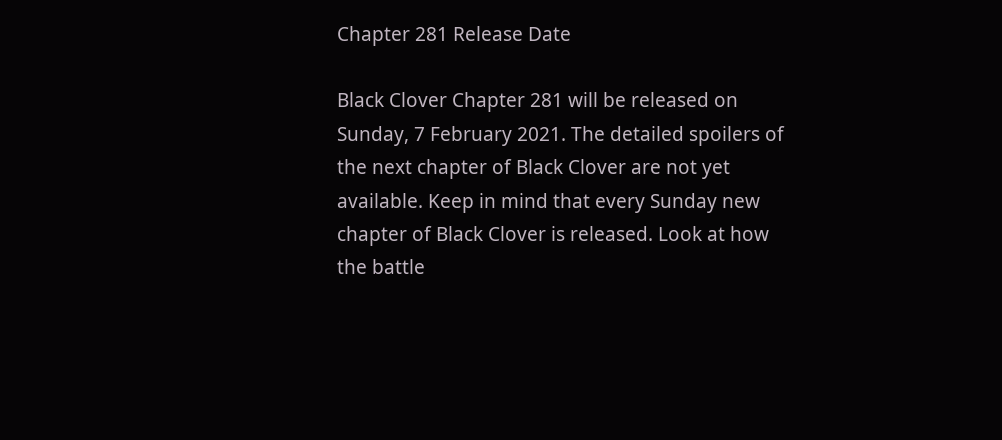Chapter 281 Release Date

Black Clover Chapter 281 will be released on Sunday, 7 February 2021. The detailed spoilers of the next chapter of Black Clover are not yet available. Keep in mind that every Sunday new chapter of Black Clover is released. Look at how the battle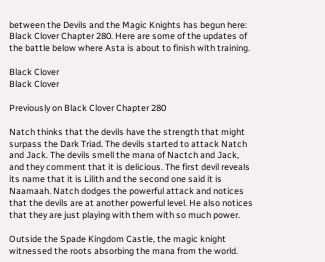between the Devils and the Magic Knights has begun here: Black Clover Chapter 280. Here are some of the updates of the battle below where Asta is about to finish with training.

Black Clover
Black Clover

Previously on Black Clover Chapter 280

Natch thinks that the devils have the strength that might surpass the Dark Triad. The devils started to attack Natch and Jack. The devils smell the mana of Nactch and Jack, and they comment that it is delicious. The first devil reveals its name that it is Lilith and the second one said it is Naamaah. Natch dodges the powerful attack and notices that the devils are at another powerful level. He also notices that they are just playing with them with so much power.

Outside the Spade Kingdom Castle, the magic knight witnessed the roots absorbing the mana from the world.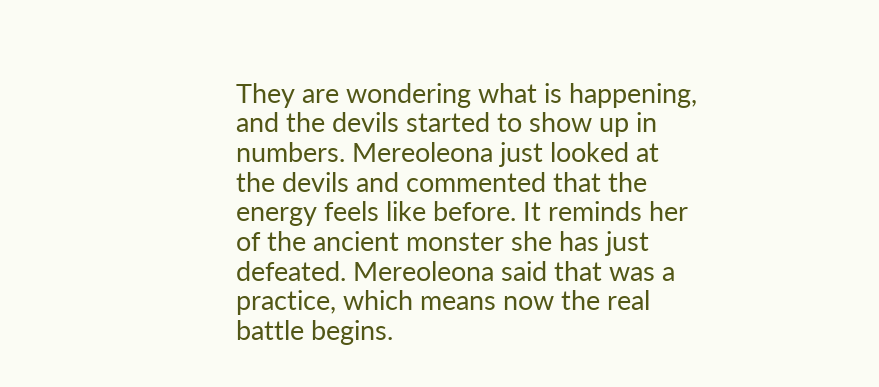They are wondering what is happening, and the devils started to show up in numbers. Mereoleona just looked at the devils and commented that the energy feels like before. It reminds her of the ancient monster she has just defeated. Mereoleona said that was a practice, which means now the real battle begins.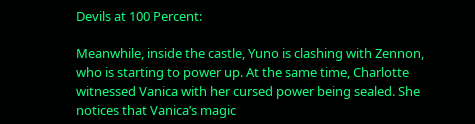Devils at 100 Percent:

Meanwhile, inside the castle, Yuno is clashing with Zennon, who is starting to power up. At the same time, Charlotte witnessed Vanica with her cursed power being sealed. She notices that Vanica’s magic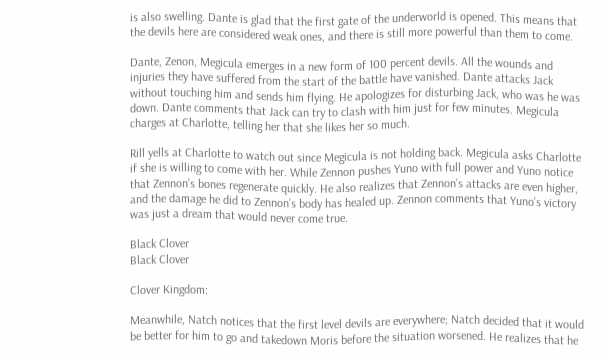is also swelling. Dante is glad that the first gate of the underworld is opened. This means that the devils here are considered weak ones, and there is still more powerful than them to come.

Dante, Zenon, Megicula emerges in a new form of 100 percent devils. All the wounds and injuries they have suffered from the start of the battle have vanished. Dante attacks Jack without touching him and sends him flying. He apologizes for disturbing Jack, who was he was down. Dante comments that Jack can try to clash with him just for few minutes. Megicula charges at Charlotte, telling her that she likes her so much.

Rill yells at Charlotte to watch out since Megicula is not holding back. Megicula asks Charlotte if she is willing to come with her. While Zennon pushes Yuno with full power and Yuno notice that Zennon’s bones regenerate quickly. He also realizes that Zennon’s attacks are even higher, and the damage he did to Zennon’s body has healed up. Zennon comments that Yuno’s victory was just a dream that would never come true.

Black Clover
Black Clover

Clover Kingdom:

Meanwhile, Natch notices that the first level devils are everywhere; Natch decided that it would be better for him to go and takedown Moris before the situation worsened. He realizes that he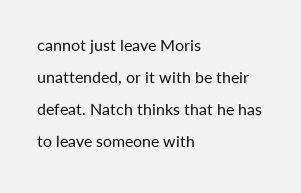cannot just leave Moris unattended, or it with be their defeat. Natch thinks that he has to leave someone with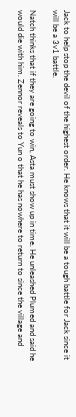Jack to help stop the devil of the highest order. He knows that it will be a tough battle for Jack since it will be a 3v1 battle.

Natch thinks that if they are going to win, Asta must show up in time. He unleashed Plumed and said he would die with him. Zennor reveals to Yun o that he has nowhere to return to since the village and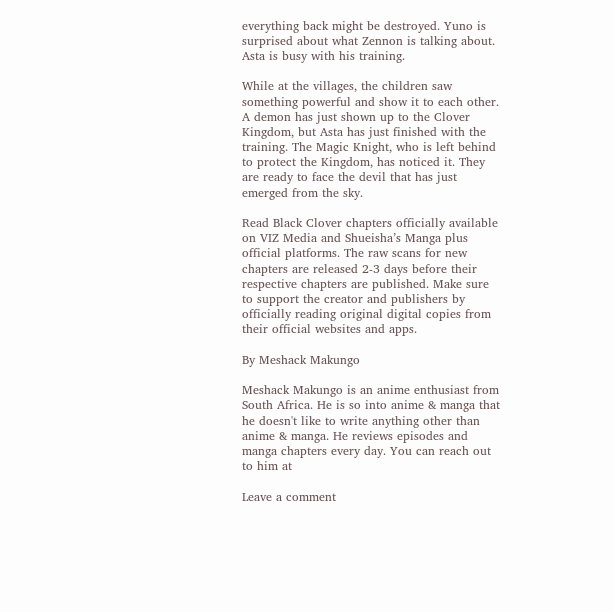everything back might be destroyed. Yuno is surprised about what Zennon is talking about. Asta is busy with his training.

While at the villages, the children saw something powerful and show it to each other. A demon has just shown up to the Clover Kingdom, but Asta has just finished with the training. The Magic Knight, who is left behind to protect the Kingdom, has noticed it. They are ready to face the devil that has just emerged from the sky.

Read Black Clover chapters officially available on VIZ Media and Shueisha’s Manga plus official platforms. The raw scans for new chapters are released 2-3 days before their respective chapters are published. Make sure to support the creator and publishers by officially reading original digital copies from their official websites and apps.

By Meshack Makungo

Meshack Makungo is an anime enthusiast from South Africa. He is so into anime & manga that he doesn't like to write anything other than anime & manga. He reviews episodes and manga chapters every day. You can reach out to him at

Leave a comment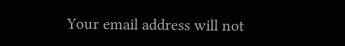Your email address will not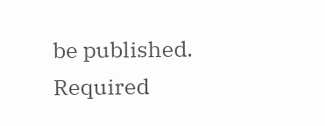be published. Required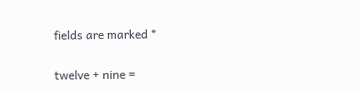fields are marked *

twelve + nine =